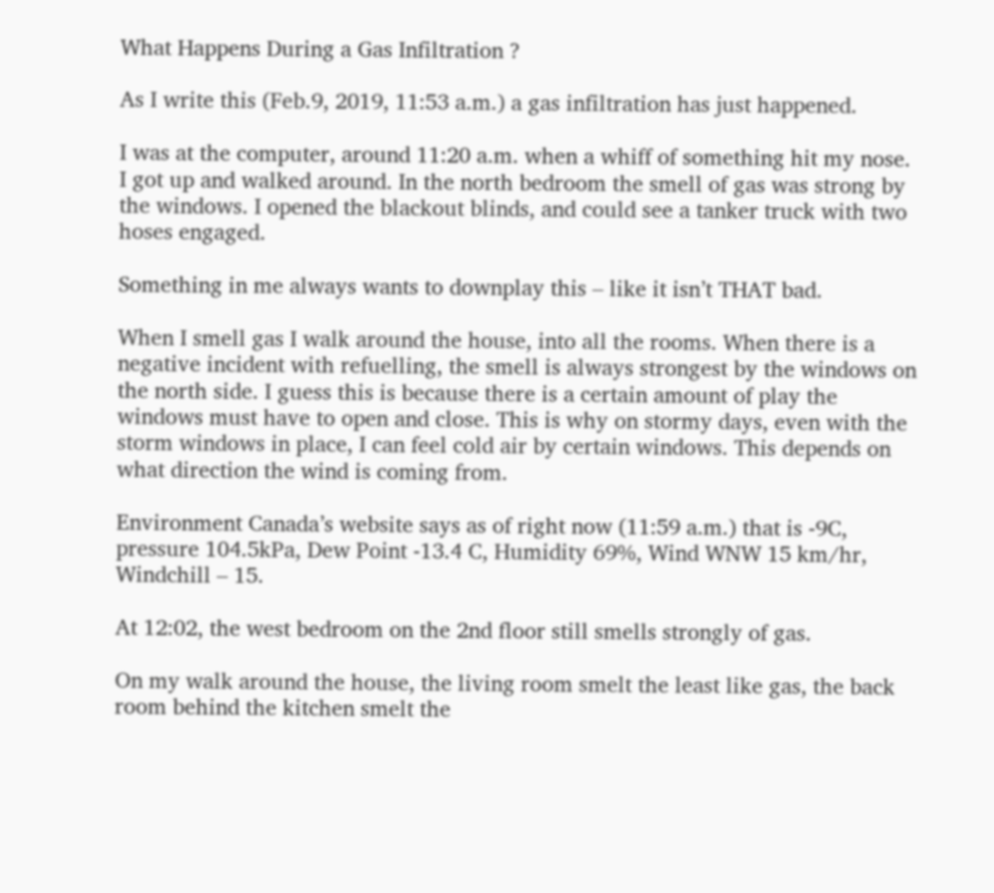What Happens During a Gas Infiltration ?

As I write this (Feb.9, 2019, 11:53 a.m.) a gas infiltration has just happened.

I was at the computer, around 11:20 a.m. when a whiff of something hit my nose. I got up and walked around. In the north bedroom the smell of gas was strong by the windows. I opened the blackout blinds, and could see a tanker truck with two hoses engaged.

Something in me always wants to downplay this – like it isn’t THAT bad.

When I smell gas I walk around the house, into all the rooms. When there is a negative incident with refuelling, the smell is always strongest by the windows on the north side. I guess this is because there is a certain amount of play the windows must have to open and close. This is why on stormy days, even with the storm windows in place, I can feel cold air by certain windows. This depends on what direction the wind is coming from.

Environment Canada’s website says as of right now (11:59 a.m.) that is -9C, pressure 104.5kPa, Dew Point -13.4 C, Humidity 69%, Wind WNW 15 km/hr, Windchill – 15.

At 12:02, the west bedroom on the 2nd floor still smells strongly of gas.

On my walk around the house, the living room smelt the least like gas, the back room behind the kitchen smelt the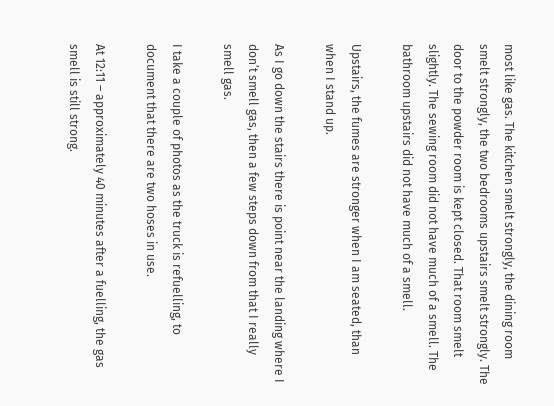most like gas. The kitchen smelt strongly, the dining room smelt strongly, the two bedrooms upstairs smelt strongly. The door to the powder room is kept closed. That room smelt slightly. The sewing room did not have much of a smell. The bathroom upstairs did not have much of a smell.

Upstairs, the fumes are stronger when I am seated, than when I stand up.

As I go down the stairs there is point near the landing where I don’t smell gas, then a few steps down from that I really smell gas.

I take a couple of photos as the truck is refuelling, to document that there are two hoses in use.

At 12:11 – approximately 40 minutes after a fuelling, the gas smell is still strong.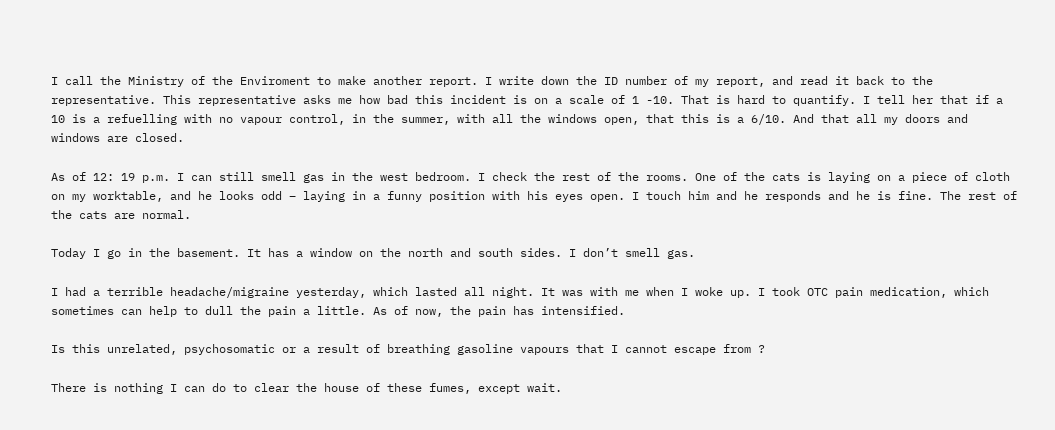I call the Ministry of the Enviroment to make another report. I write down the ID number of my report, and read it back to the representative. This representative asks me how bad this incident is on a scale of 1 -10. That is hard to quantify. I tell her that if a 10 is a refuelling with no vapour control, in the summer, with all the windows open, that this is a 6/10. And that all my doors and windows are closed.

As of 12: 19 p.m. I can still smell gas in the west bedroom. I check the rest of the rooms. One of the cats is laying on a piece of cloth on my worktable, and he looks odd – laying in a funny position with his eyes open. I touch him and he responds and he is fine. The rest of the cats are normal.

Today I go in the basement. It has a window on the north and south sides. I don’t smell gas.

I had a terrible headache/migraine yesterday, which lasted all night. It was with me when I woke up. I took OTC pain medication, which sometimes can help to dull the pain a little. As of now, the pain has intensified.

Is this unrelated, psychosomatic or a result of breathing gasoline vapours that I cannot escape from ?

There is nothing I can do to clear the house of these fumes, except wait.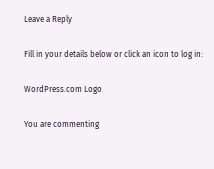Leave a Reply

Fill in your details below or click an icon to log in:

WordPress.com Logo

You are commenting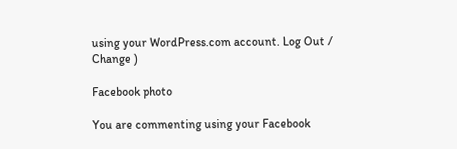using your WordPress.com account. Log Out /  Change )

Facebook photo

You are commenting using your Facebook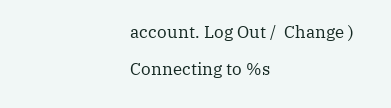account. Log Out /  Change )

Connecting to %s